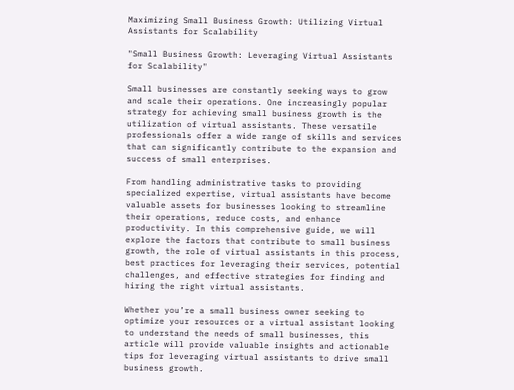Maximizing Small Business Growth: Utilizing Virtual Assistants for Scalability

"Small Business Growth: Leveraging Virtual Assistants for Scalability"

Small businesses are constantly seeking ways to grow and scale their operations. One increasingly popular strategy for achieving small business growth is the utilization of virtual assistants. These versatile professionals offer a wide range of skills and services that can significantly contribute to the expansion and success of small enterprises.

From handling administrative tasks to providing specialized expertise, virtual assistants have become valuable assets for businesses looking to streamline their operations, reduce costs, and enhance productivity. In this comprehensive guide, we will explore the factors that contribute to small business growth, the role of virtual assistants in this process, best practices for leveraging their services, potential challenges, and effective strategies for finding and hiring the right virtual assistants.

Whether you’re a small business owner seeking to optimize your resources or a virtual assistant looking to understand the needs of small businesses, this article will provide valuable insights and actionable tips for leveraging virtual assistants to drive small business growth.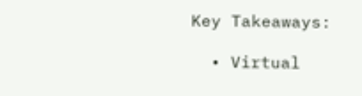Key Takeaways:

  • Virtual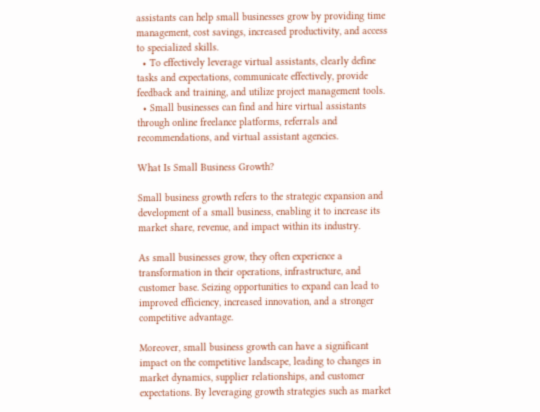assistants can help small businesses grow by providing time management, cost savings, increased productivity, and access to specialized skills.
  • To effectively leverage virtual assistants, clearly define tasks and expectations, communicate effectively, provide feedback and training, and utilize project management tools.
  • Small businesses can find and hire virtual assistants through online freelance platforms, referrals and recommendations, and virtual assistant agencies.

What Is Small Business Growth?

Small business growth refers to the strategic expansion and development of a small business, enabling it to increase its market share, revenue, and impact within its industry.

As small businesses grow, they often experience a transformation in their operations, infrastructure, and customer base. Seizing opportunities to expand can lead to improved efficiency, increased innovation, and a stronger competitive advantage.

Moreover, small business growth can have a significant impact on the competitive landscape, leading to changes in market dynamics, supplier relationships, and customer expectations. By leveraging growth strategies such as market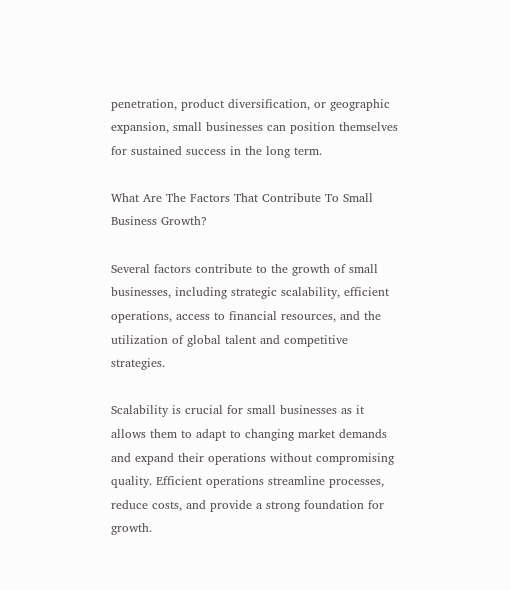penetration, product diversification, or geographic expansion, small businesses can position themselves for sustained success in the long term.

What Are The Factors That Contribute To Small Business Growth?

Several factors contribute to the growth of small businesses, including strategic scalability, efficient operations, access to financial resources, and the utilization of global talent and competitive strategies.

Scalability is crucial for small businesses as it allows them to adapt to changing market demands and expand their operations without compromising quality. Efficient operations streamline processes, reduce costs, and provide a strong foundation for growth.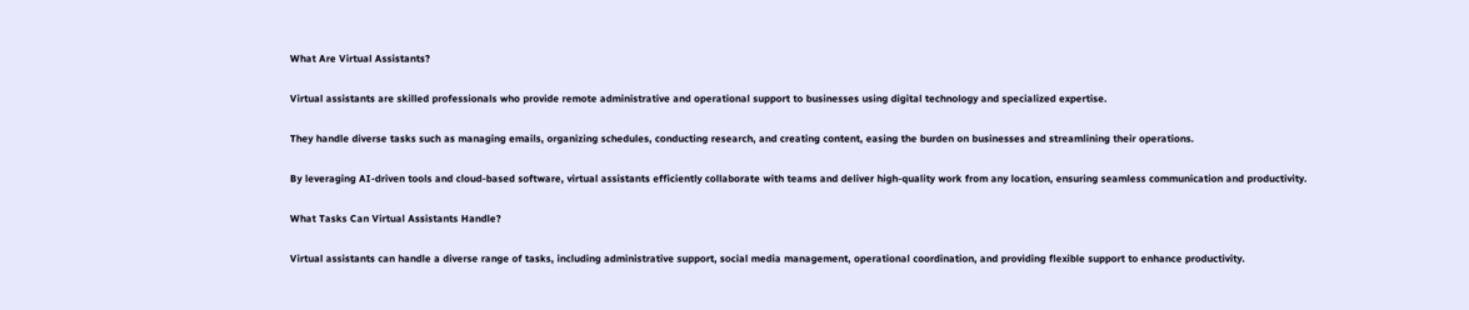What Are Virtual Assistants?

Virtual assistants are skilled professionals who provide remote administrative and operational support to businesses using digital technology and specialized expertise.

They handle diverse tasks such as managing emails, organizing schedules, conducting research, and creating content, easing the burden on businesses and streamlining their operations.

By leveraging AI-driven tools and cloud-based software, virtual assistants efficiently collaborate with teams and deliver high-quality work from any location, ensuring seamless communication and productivity.

What Tasks Can Virtual Assistants Handle?

Virtual assistants can handle a diverse range of tasks, including administrative support, social media management, operational coordination, and providing flexible support to enhance productivity.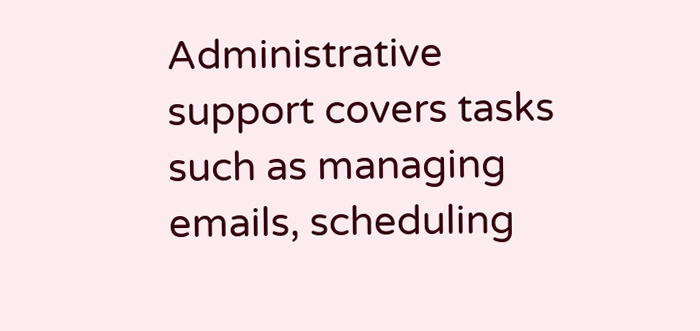Administrative support covers tasks such as managing emails, scheduling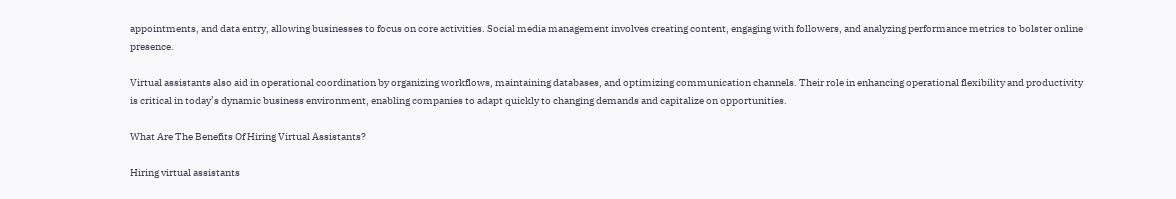appointments, and data entry, allowing businesses to focus on core activities. Social media management involves creating content, engaging with followers, and analyzing performance metrics to bolster online presence.

Virtual assistants also aid in operational coordination by organizing workflows, maintaining databases, and optimizing communication channels. Their role in enhancing operational flexibility and productivity is critical in today’s dynamic business environment, enabling companies to adapt quickly to changing demands and capitalize on opportunities.

What Are The Benefits Of Hiring Virtual Assistants?

Hiring virtual assistants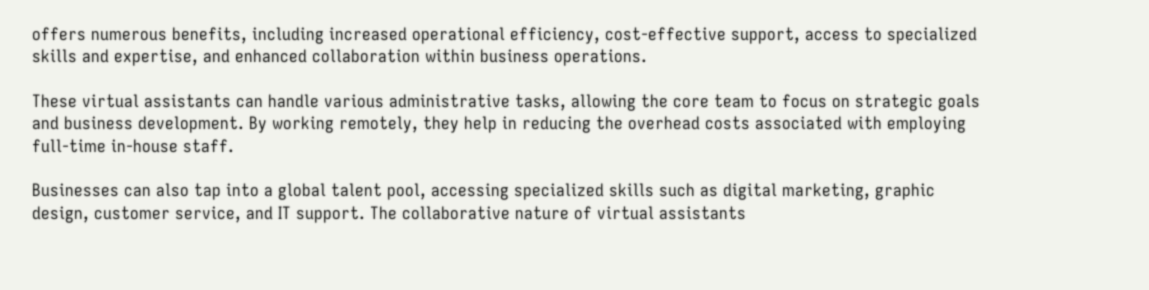offers numerous benefits, including increased operational efficiency, cost-effective support, access to specialized skills and expertise, and enhanced collaboration within business operations.

These virtual assistants can handle various administrative tasks, allowing the core team to focus on strategic goals and business development. By working remotely, they help in reducing the overhead costs associated with employing full-time in-house staff.

Businesses can also tap into a global talent pool, accessing specialized skills such as digital marketing, graphic design, customer service, and IT support. The collaborative nature of virtual assistants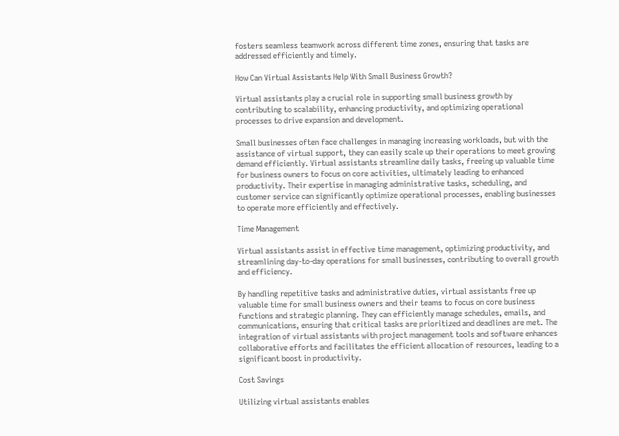fosters seamless teamwork across different time zones, ensuring that tasks are addressed efficiently and timely.

How Can Virtual Assistants Help With Small Business Growth?

Virtual assistants play a crucial role in supporting small business growth by contributing to scalability, enhancing productivity, and optimizing operational processes to drive expansion and development.

Small businesses often face challenges in managing increasing workloads, but with the assistance of virtual support, they can easily scale up their operations to meet growing demand efficiently. Virtual assistants streamline daily tasks, freeing up valuable time for business owners to focus on core activities, ultimately leading to enhanced productivity. Their expertise in managing administrative tasks, scheduling, and customer service can significantly optimize operational processes, enabling businesses to operate more efficiently and effectively.

Time Management

Virtual assistants assist in effective time management, optimizing productivity, and streamlining day-to-day operations for small businesses, contributing to overall growth and efficiency.

By handling repetitive tasks and administrative duties, virtual assistants free up valuable time for small business owners and their teams to focus on core business functions and strategic planning. They can efficiently manage schedules, emails, and communications, ensuring that critical tasks are prioritized and deadlines are met. The integration of virtual assistants with project management tools and software enhances collaborative efforts and facilitates the efficient allocation of resources, leading to a significant boost in productivity.

Cost Savings

Utilizing virtual assistants enables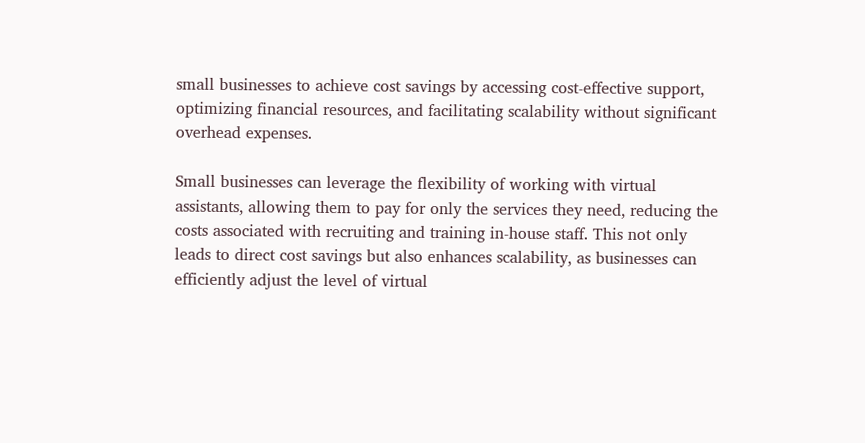small businesses to achieve cost savings by accessing cost-effective support, optimizing financial resources, and facilitating scalability without significant overhead expenses.

Small businesses can leverage the flexibility of working with virtual assistants, allowing them to pay for only the services they need, reducing the costs associated with recruiting and training in-house staff. This not only leads to direct cost savings but also enhances scalability, as businesses can efficiently adjust the level of virtual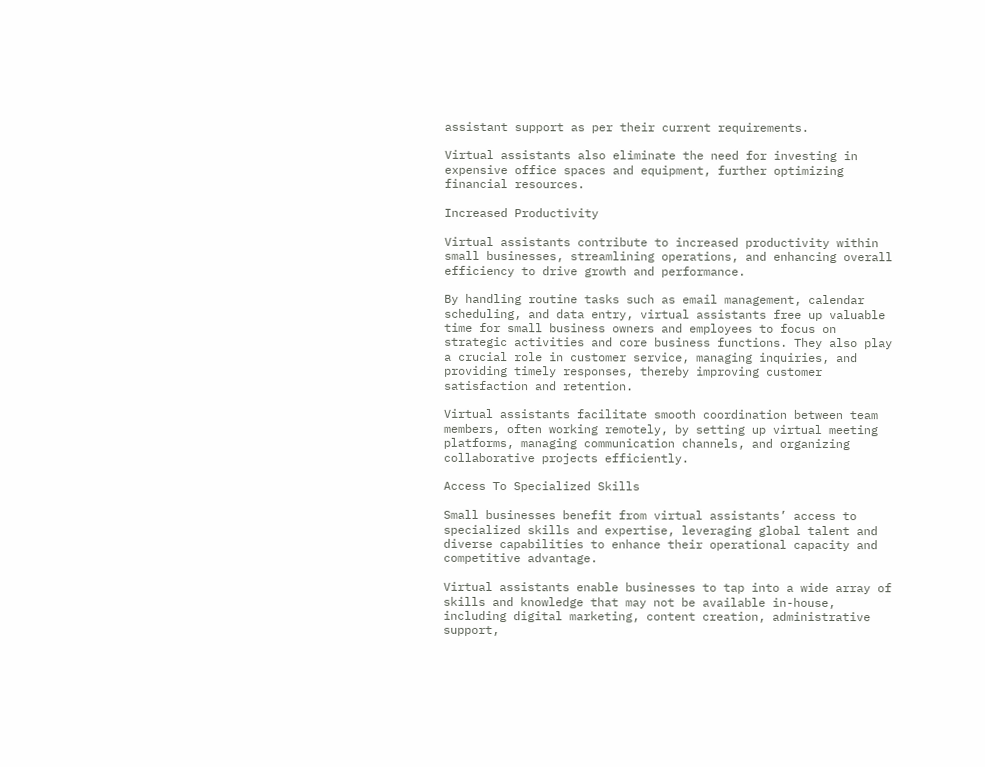assistant support as per their current requirements.

Virtual assistants also eliminate the need for investing in expensive office spaces and equipment, further optimizing financial resources.

Increased Productivity

Virtual assistants contribute to increased productivity within small businesses, streamlining operations, and enhancing overall efficiency to drive growth and performance.

By handling routine tasks such as email management, calendar scheduling, and data entry, virtual assistants free up valuable time for small business owners and employees to focus on strategic activities and core business functions. They also play a crucial role in customer service, managing inquiries, and providing timely responses, thereby improving customer satisfaction and retention.

Virtual assistants facilitate smooth coordination between team members, often working remotely, by setting up virtual meeting platforms, managing communication channels, and organizing collaborative projects efficiently.

Access To Specialized Skills

Small businesses benefit from virtual assistants’ access to specialized skills and expertise, leveraging global talent and diverse capabilities to enhance their operational capacity and competitive advantage.

Virtual assistants enable businesses to tap into a wide array of skills and knowledge that may not be available in-house, including digital marketing, content creation, administrative support,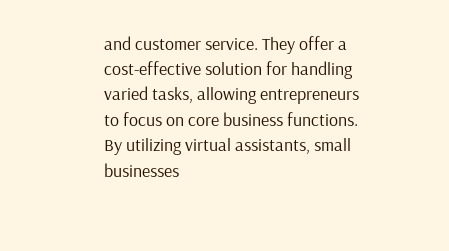and customer service. They offer a cost-effective solution for handling varied tasks, allowing entrepreneurs to focus on core business functions. By utilizing virtual assistants, small businesses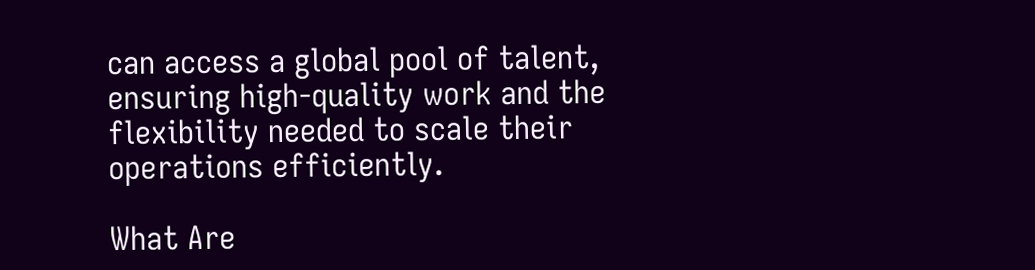can access a global pool of talent, ensuring high-quality work and the flexibility needed to scale their operations efficiently.

What Are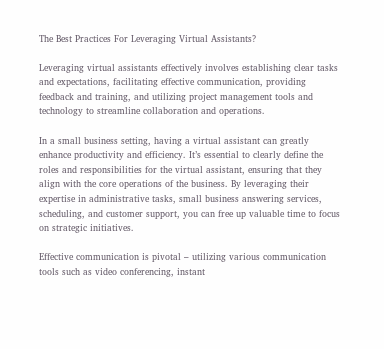The Best Practices For Leveraging Virtual Assistants?

Leveraging virtual assistants effectively involves establishing clear tasks and expectations, facilitating effective communication, providing feedback and training, and utilizing project management tools and technology to streamline collaboration and operations.

In a small business setting, having a virtual assistant can greatly enhance productivity and efficiency. It’s essential to clearly define the roles and responsibilities for the virtual assistant, ensuring that they align with the core operations of the business. By leveraging their expertise in administrative tasks, small business answering services, scheduling, and customer support, you can free up valuable time to focus on strategic initiatives.

Effective communication is pivotal – utilizing various communication tools such as video conferencing, instant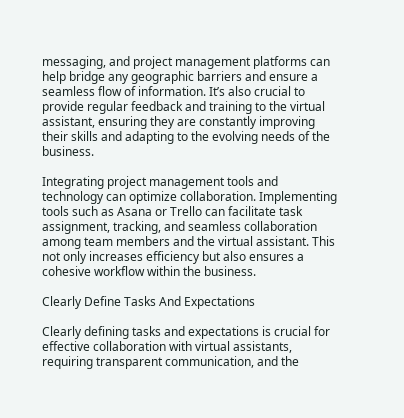messaging, and project management platforms can help bridge any geographic barriers and ensure a seamless flow of information. It’s also crucial to provide regular feedback and training to the virtual assistant, ensuring they are constantly improving their skills and adapting to the evolving needs of the business.

Integrating project management tools and technology can optimize collaboration. Implementing tools such as Asana or Trello can facilitate task assignment, tracking, and seamless collaboration among team members and the virtual assistant. This not only increases efficiency but also ensures a cohesive workflow within the business.

Clearly Define Tasks And Expectations

Clearly defining tasks and expectations is crucial for effective collaboration with virtual assistants, requiring transparent communication, and the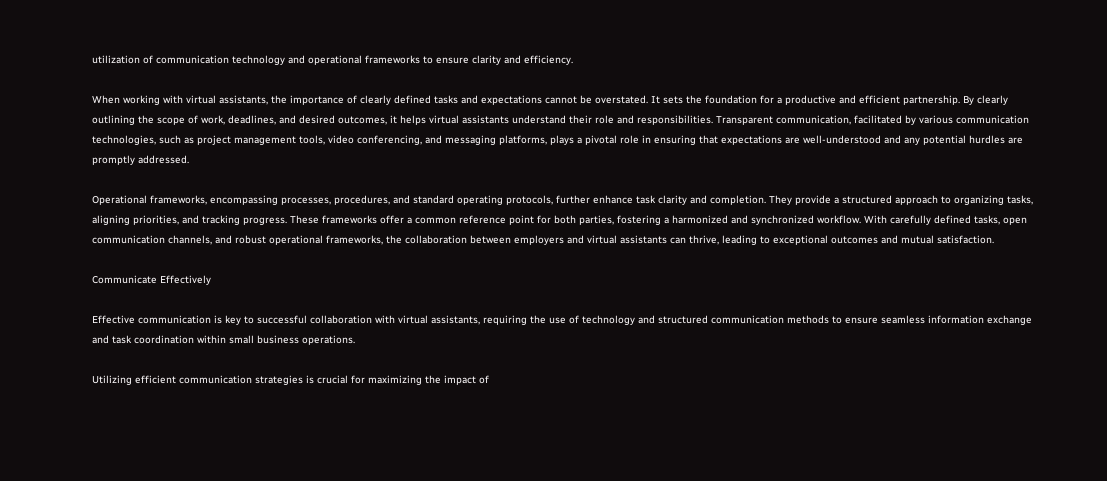utilization of communication technology and operational frameworks to ensure clarity and efficiency.

When working with virtual assistants, the importance of clearly defined tasks and expectations cannot be overstated. It sets the foundation for a productive and efficient partnership. By clearly outlining the scope of work, deadlines, and desired outcomes, it helps virtual assistants understand their role and responsibilities. Transparent communication, facilitated by various communication technologies, such as project management tools, video conferencing, and messaging platforms, plays a pivotal role in ensuring that expectations are well-understood and any potential hurdles are promptly addressed.

Operational frameworks, encompassing processes, procedures, and standard operating protocols, further enhance task clarity and completion. They provide a structured approach to organizing tasks, aligning priorities, and tracking progress. These frameworks offer a common reference point for both parties, fostering a harmonized and synchronized workflow. With carefully defined tasks, open communication channels, and robust operational frameworks, the collaboration between employers and virtual assistants can thrive, leading to exceptional outcomes and mutual satisfaction.

Communicate Effectively

Effective communication is key to successful collaboration with virtual assistants, requiring the use of technology and structured communication methods to ensure seamless information exchange and task coordination within small business operations.

Utilizing efficient communication strategies is crucial for maximizing the impact of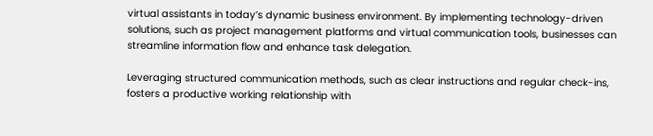virtual assistants in today’s dynamic business environment. By implementing technology-driven solutions, such as project management platforms and virtual communication tools, businesses can streamline information flow and enhance task delegation.

Leveraging structured communication methods, such as clear instructions and regular check-ins, fosters a productive working relationship with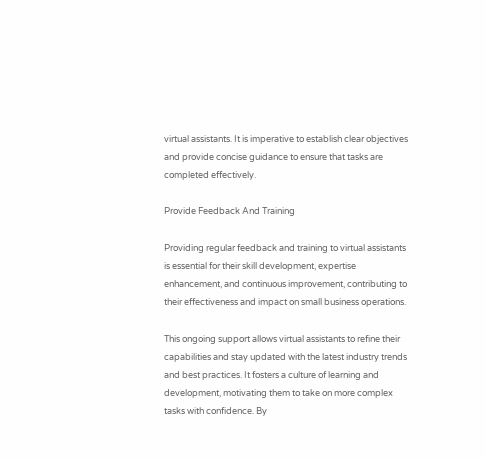virtual assistants. It is imperative to establish clear objectives and provide concise guidance to ensure that tasks are completed effectively.

Provide Feedback And Training

Providing regular feedback and training to virtual assistants is essential for their skill development, expertise enhancement, and continuous improvement, contributing to their effectiveness and impact on small business operations.

This ongoing support allows virtual assistants to refine their capabilities and stay updated with the latest industry trends and best practices. It fosters a culture of learning and development, motivating them to take on more complex tasks with confidence. By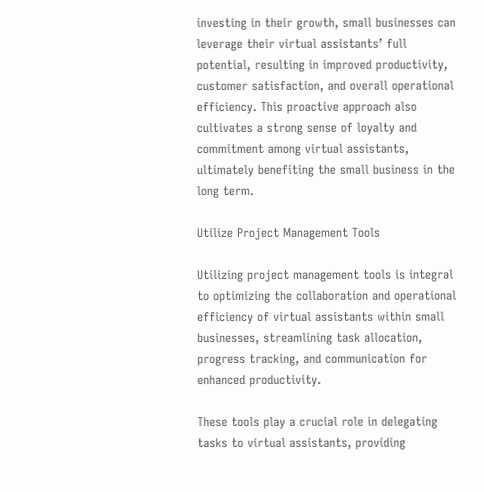investing in their growth, small businesses can leverage their virtual assistants’ full potential, resulting in improved productivity, customer satisfaction, and overall operational efficiency. This proactive approach also cultivates a strong sense of loyalty and commitment among virtual assistants, ultimately benefiting the small business in the long term.

Utilize Project Management Tools

Utilizing project management tools is integral to optimizing the collaboration and operational efficiency of virtual assistants within small businesses, streamlining task allocation, progress tracking, and communication for enhanced productivity.

These tools play a crucial role in delegating tasks to virtual assistants, providing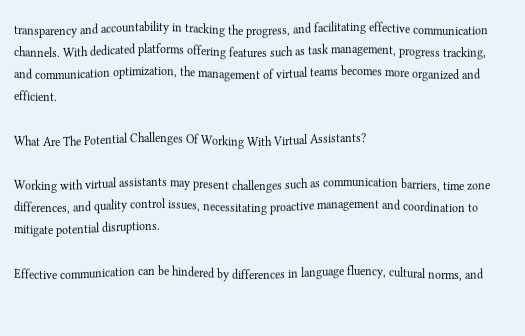transparency and accountability in tracking the progress, and facilitating effective communication channels. With dedicated platforms offering features such as task management, progress tracking, and communication optimization, the management of virtual teams becomes more organized and efficient.

What Are The Potential Challenges Of Working With Virtual Assistants?

Working with virtual assistants may present challenges such as communication barriers, time zone differences, and quality control issues, necessitating proactive management and coordination to mitigate potential disruptions.

Effective communication can be hindered by differences in language fluency, cultural norms, and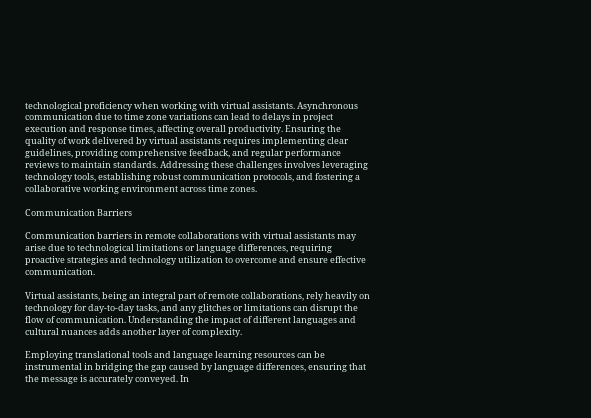technological proficiency when working with virtual assistants. Asynchronous communication due to time zone variations can lead to delays in project execution and response times, affecting overall productivity. Ensuring the quality of work delivered by virtual assistants requires implementing clear guidelines, providing comprehensive feedback, and regular performance reviews to maintain standards. Addressing these challenges involves leveraging technology tools, establishing robust communication protocols, and fostering a collaborative working environment across time zones.

Communication Barriers

Communication barriers in remote collaborations with virtual assistants may arise due to technological limitations or language differences, requiring proactive strategies and technology utilization to overcome and ensure effective communication.

Virtual assistants, being an integral part of remote collaborations, rely heavily on technology for day-to-day tasks, and any glitches or limitations can disrupt the flow of communication. Understanding the impact of different languages and cultural nuances adds another layer of complexity.

Employing translational tools and language learning resources can be instrumental in bridging the gap caused by language differences, ensuring that the message is accurately conveyed. In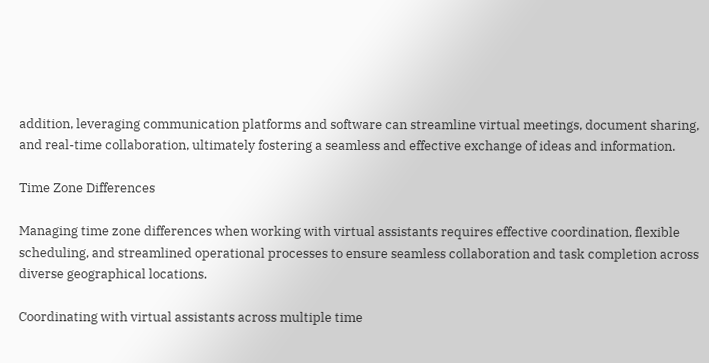addition, leveraging communication platforms and software can streamline virtual meetings, document sharing, and real-time collaboration, ultimately fostering a seamless and effective exchange of ideas and information.

Time Zone Differences

Managing time zone differences when working with virtual assistants requires effective coordination, flexible scheduling, and streamlined operational processes to ensure seamless collaboration and task completion across diverse geographical locations.

Coordinating with virtual assistants across multiple time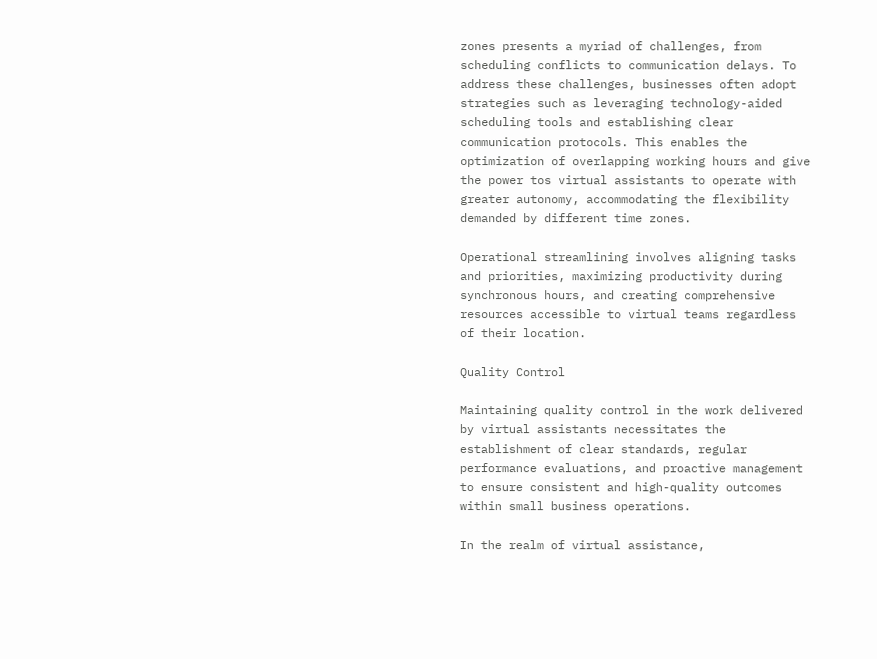zones presents a myriad of challenges, from scheduling conflicts to communication delays. To address these challenges, businesses often adopt strategies such as leveraging technology-aided scheduling tools and establishing clear communication protocols. This enables the optimization of overlapping working hours and give the power tos virtual assistants to operate with greater autonomy, accommodating the flexibility demanded by different time zones.

Operational streamlining involves aligning tasks and priorities, maximizing productivity during synchronous hours, and creating comprehensive resources accessible to virtual teams regardless of their location.

Quality Control

Maintaining quality control in the work delivered by virtual assistants necessitates the establishment of clear standards, regular performance evaluations, and proactive management to ensure consistent and high-quality outcomes within small business operations.

In the realm of virtual assistance,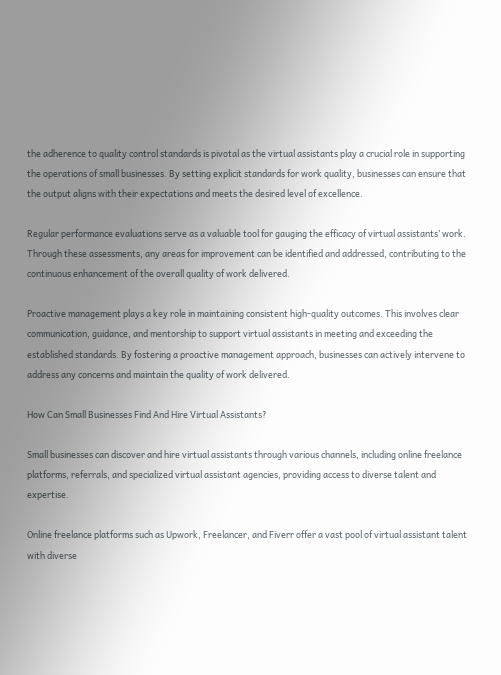the adherence to quality control standards is pivotal as the virtual assistants play a crucial role in supporting the operations of small businesses. By setting explicit standards for work quality, businesses can ensure that the output aligns with their expectations and meets the desired level of excellence.

Regular performance evaluations serve as a valuable tool for gauging the efficacy of virtual assistants’ work. Through these assessments, any areas for improvement can be identified and addressed, contributing to the continuous enhancement of the overall quality of work delivered.

Proactive management plays a key role in maintaining consistent high-quality outcomes. This involves clear communication, guidance, and mentorship to support virtual assistants in meeting and exceeding the established standards. By fostering a proactive management approach, businesses can actively intervene to address any concerns and maintain the quality of work delivered.

How Can Small Businesses Find And Hire Virtual Assistants?

Small businesses can discover and hire virtual assistants through various channels, including online freelance platforms, referrals, and specialized virtual assistant agencies, providing access to diverse talent and expertise.

Online freelance platforms such as Upwork, Freelancer, and Fiverr offer a vast pool of virtual assistant talent with diverse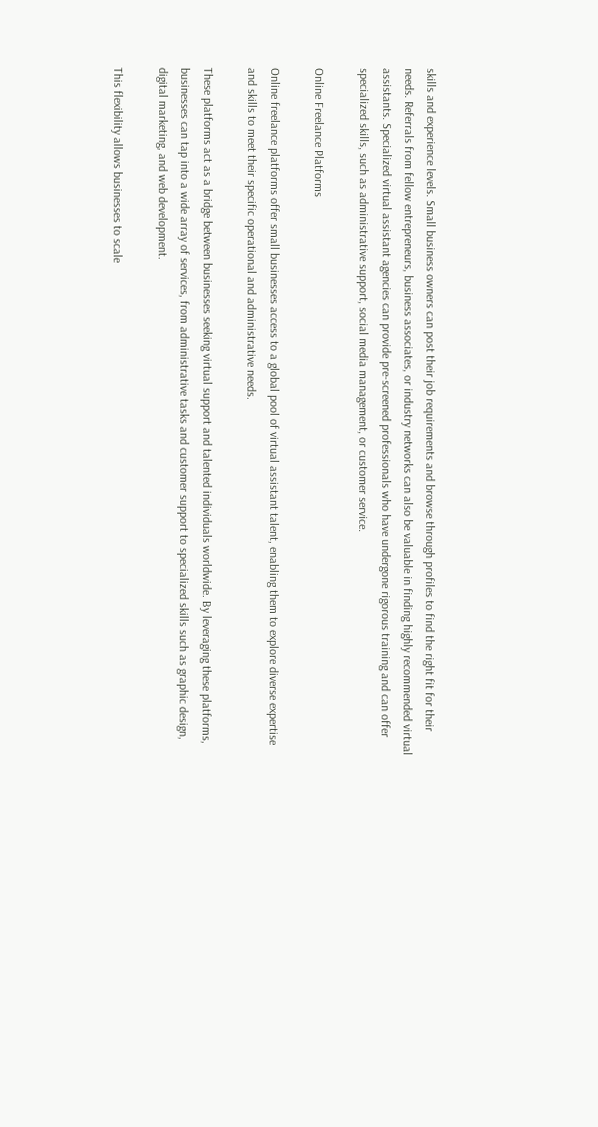skills and experience levels. Small business owners can post their job requirements and browse through profiles to find the right fit for their needs. Referrals from fellow entrepreneurs, business associates, or industry networks can also be valuable in finding highly recommended virtual assistants. Specialized virtual assistant agencies can provide pre-screened professionals who have undergone rigorous training and can offer specialized skills, such as administrative support, social media management, or customer service.

Online Freelance Platforms

Online freelance platforms offer small businesses access to a global pool of virtual assistant talent, enabling them to explore diverse expertise and skills to meet their specific operational and administrative needs.

These platforms act as a bridge between businesses seeking virtual support and talented individuals worldwide. By leveraging these platforms, businesses can tap into a wide array of services, from administrative tasks and customer support to specialized skills such as graphic design, digital marketing, and web development.

This flexibility allows businesses to scale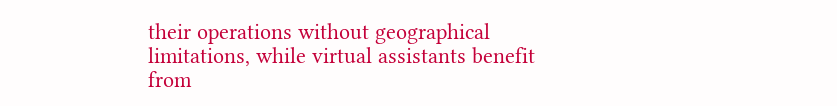their operations without geographical limitations, while virtual assistants benefit from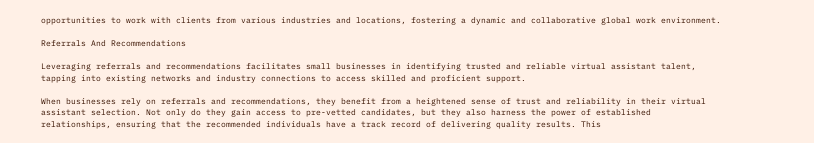opportunities to work with clients from various industries and locations, fostering a dynamic and collaborative global work environment.

Referrals And Recommendations

Leveraging referrals and recommendations facilitates small businesses in identifying trusted and reliable virtual assistant talent, tapping into existing networks and industry connections to access skilled and proficient support.

When businesses rely on referrals and recommendations, they benefit from a heightened sense of trust and reliability in their virtual assistant selection. Not only do they gain access to pre-vetted candidates, but they also harness the power of established relationships, ensuring that the recommended individuals have a track record of delivering quality results. This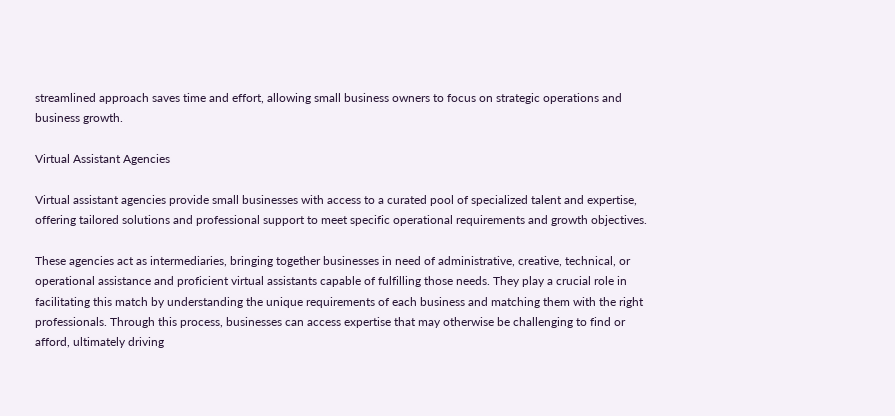streamlined approach saves time and effort, allowing small business owners to focus on strategic operations and business growth.

Virtual Assistant Agencies

Virtual assistant agencies provide small businesses with access to a curated pool of specialized talent and expertise, offering tailored solutions and professional support to meet specific operational requirements and growth objectives.

These agencies act as intermediaries, bringing together businesses in need of administrative, creative, technical, or operational assistance and proficient virtual assistants capable of fulfilling those needs. They play a crucial role in facilitating this match by understanding the unique requirements of each business and matching them with the right professionals. Through this process, businesses can access expertise that may otherwise be challenging to find or afford, ultimately driving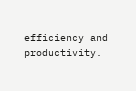efficiency and productivity.